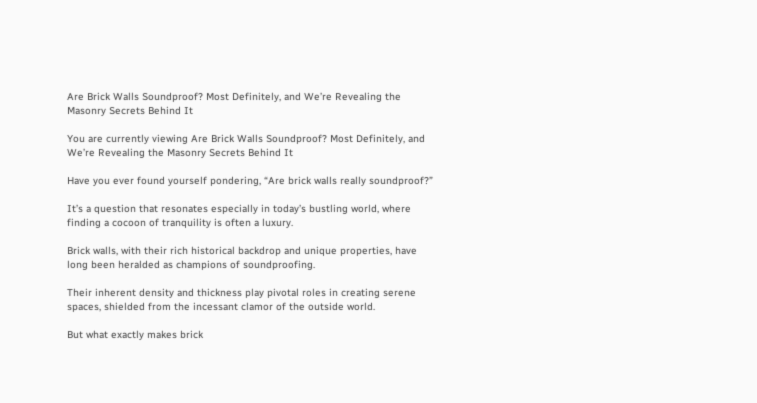Are Brick Walls Soundproof? Most Definitely, and We’re Revealing the Masonry Secrets Behind It

You are currently viewing Are Brick Walls Soundproof? Most Definitely, and We’re Revealing the Masonry Secrets Behind It

Have you ever found yourself pondering, “Are brick walls really soundproof?”

It’s a question that resonates especially in today’s bustling world, where finding a cocoon of tranquility is often a luxury.

Brick walls, with their rich historical backdrop and unique properties, have long been heralded as champions of soundproofing.

Their inherent density and thickness play pivotal roles in creating serene spaces, shielded from the incessant clamor of the outside world.

But what exactly makes brick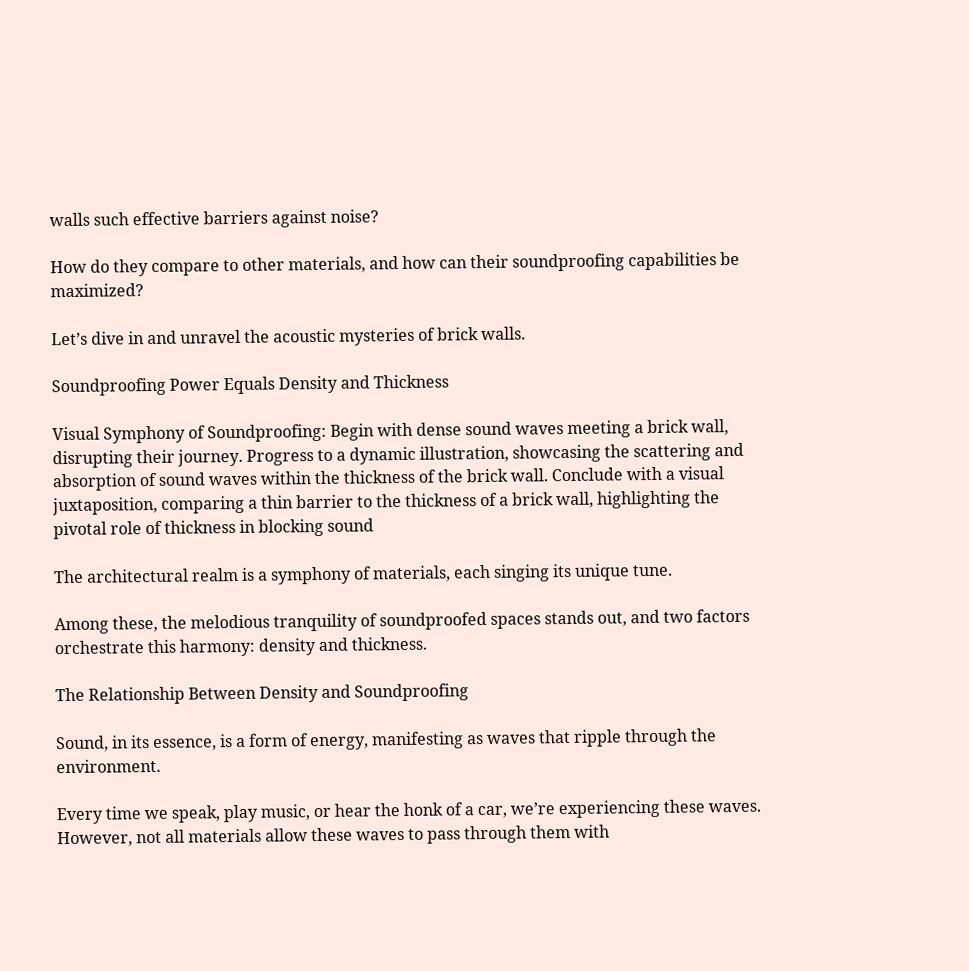walls such effective barriers against noise?

How do they compare to other materials, and how can their soundproofing capabilities be maximized?

Let’s dive in and unravel the acoustic mysteries of brick walls.

Soundproofing Power Equals Density and Thickness

Visual Symphony of Soundproofing: Begin with dense sound waves meeting a brick wall, disrupting their journey. Progress to a dynamic illustration, showcasing the scattering and absorption of sound waves within the thickness of the brick wall. Conclude with a visual juxtaposition, comparing a thin barrier to the thickness of a brick wall, highlighting the pivotal role of thickness in blocking sound

The architectural realm is a symphony of materials, each singing its unique tune.

Among these, the melodious tranquility of soundproofed spaces stands out, and two factors orchestrate this harmony: density and thickness.

The Relationship Between Density and Soundproofing

Sound, in its essence, is a form of energy, manifesting as waves that ripple through the environment.

Every time we speak, play music, or hear the honk of a car, we’re experiencing these waves. However, not all materials allow these waves to pass through them with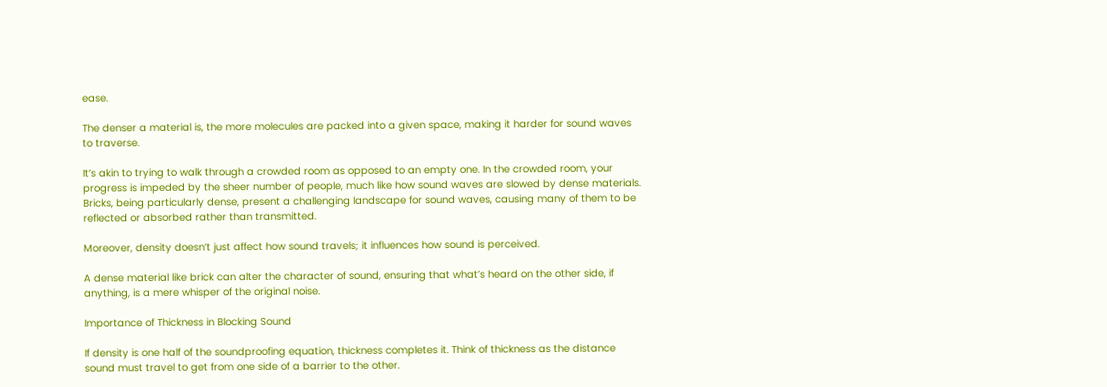ease.

The denser a material is, the more molecules are packed into a given space, making it harder for sound waves to traverse.

It’s akin to trying to walk through a crowded room as opposed to an empty one. In the crowded room, your progress is impeded by the sheer number of people, much like how sound waves are slowed by dense materials. Bricks, being particularly dense, present a challenging landscape for sound waves, causing many of them to be reflected or absorbed rather than transmitted.

Moreover, density doesn’t just affect how sound travels; it influences how sound is perceived.

A dense material like brick can alter the character of sound, ensuring that what’s heard on the other side, if anything, is a mere whisper of the original noise.

Importance of Thickness in Blocking Sound

If density is one half of the soundproofing equation, thickness completes it. Think of thickness as the distance sound must travel to get from one side of a barrier to the other.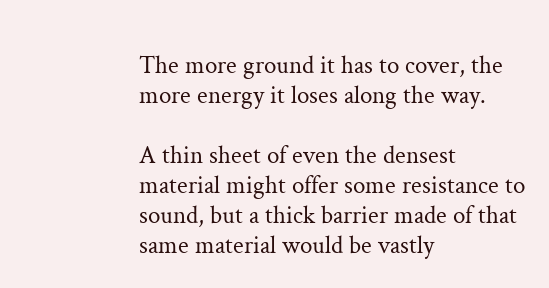The more ground it has to cover, the more energy it loses along the way.

A thin sheet of even the densest material might offer some resistance to sound, but a thick barrier made of that same material would be vastly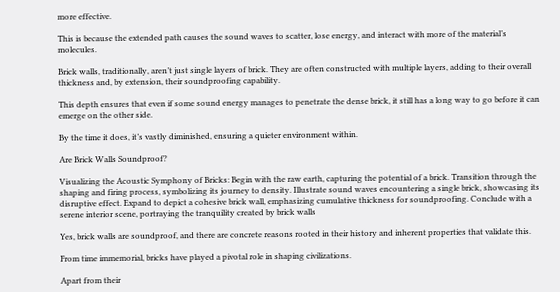more effective.

This is because the extended path causes the sound waves to scatter, lose energy, and interact with more of the material’s molecules.

Brick walls, traditionally, aren’t just single layers of brick. They are often constructed with multiple layers, adding to their overall thickness and, by extension, their soundproofing capability.

This depth ensures that even if some sound energy manages to penetrate the dense brick, it still has a long way to go before it can emerge on the other side.

By the time it does, it’s vastly diminished, ensuring a quieter environment within.

Are Brick Walls Soundproof?

Visualizing the Acoustic Symphony of Bricks: Begin with the raw earth, capturing the potential of a brick. Transition through the shaping and firing process, symbolizing its journey to density. Illustrate sound waves encountering a single brick, showcasing its disruptive effect. Expand to depict a cohesive brick wall, emphasizing cumulative thickness for soundproofing. Conclude with a serene interior scene, portraying the tranquility created by brick walls

Yes, brick walls are soundproof, and there are concrete reasons rooted in their history and inherent properties that validate this.

From time immemorial, bricks have played a pivotal role in shaping civilizations.

Apart from their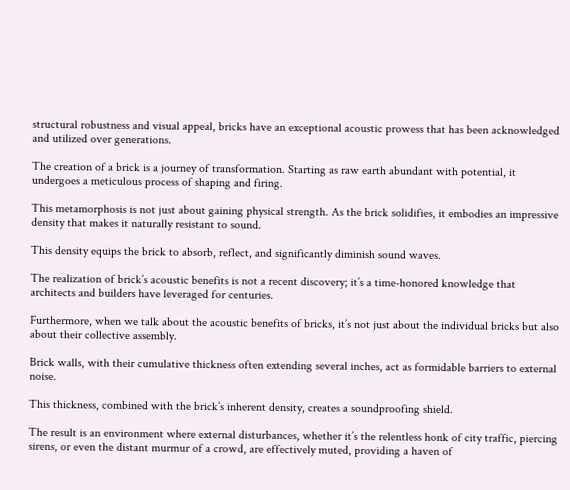structural robustness and visual appeal, bricks have an exceptional acoustic prowess that has been acknowledged and utilized over generations.

The creation of a brick is a journey of transformation. Starting as raw earth abundant with potential, it undergoes a meticulous process of shaping and firing.

This metamorphosis is not just about gaining physical strength. As the brick solidifies, it embodies an impressive density that makes it naturally resistant to sound.

This density equips the brick to absorb, reflect, and significantly diminish sound waves.

The realization of brick’s acoustic benefits is not a recent discovery; it’s a time-honored knowledge that architects and builders have leveraged for centuries.

Furthermore, when we talk about the acoustic benefits of bricks, it’s not just about the individual bricks but also about their collective assembly.

Brick walls, with their cumulative thickness often extending several inches, act as formidable barriers to external noise.

This thickness, combined with the brick’s inherent density, creates a soundproofing shield.

The result is an environment where external disturbances, whether it’s the relentless honk of city traffic, piercing sirens, or even the distant murmur of a crowd, are effectively muted, providing a haven of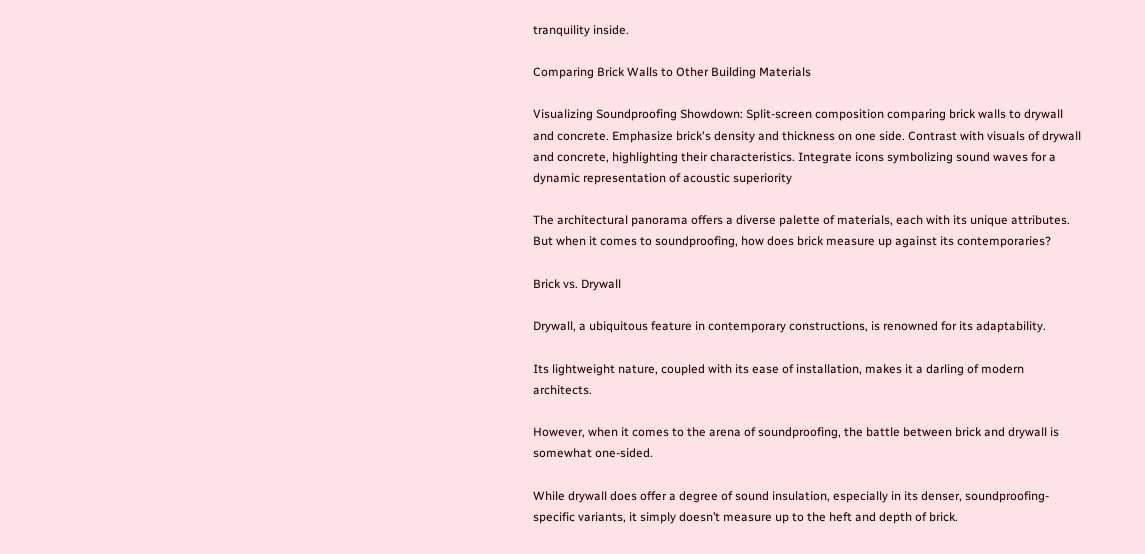tranquility inside.

Comparing Brick Walls to Other Building Materials

Visualizing Soundproofing Showdown: Split-screen composition comparing brick walls to drywall and concrete. Emphasize brick's density and thickness on one side. Contrast with visuals of drywall and concrete, highlighting their characteristics. Integrate icons symbolizing sound waves for a dynamic representation of acoustic superiority

The architectural panorama offers a diverse palette of materials, each with its unique attributes. But when it comes to soundproofing, how does brick measure up against its contemporaries?

Brick vs. Drywall

Drywall, a ubiquitous feature in contemporary constructions, is renowned for its adaptability.

Its lightweight nature, coupled with its ease of installation, makes it a darling of modern architects.

However, when it comes to the arena of soundproofing, the battle between brick and drywall is somewhat one-sided.

While drywall does offer a degree of sound insulation, especially in its denser, soundproofing-specific variants, it simply doesn’t measure up to the heft and depth of brick.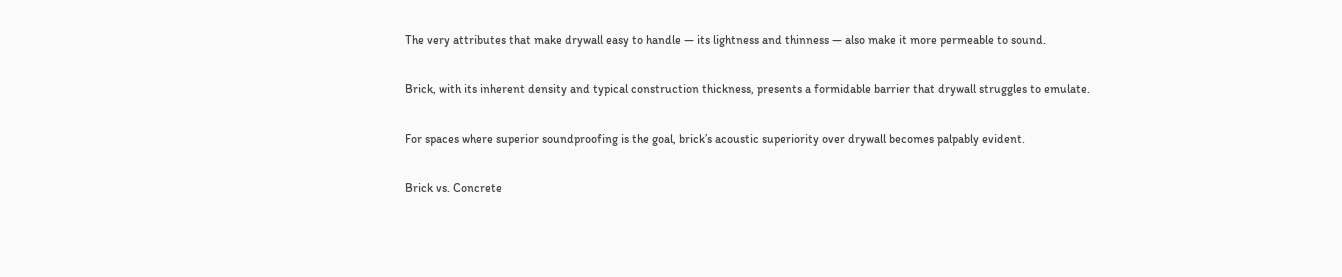The very attributes that make drywall easy to handle — its lightness and thinness — also make it more permeable to sound.

Brick, with its inherent density and typical construction thickness, presents a formidable barrier that drywall struggles to emulate.

For spaces where superior soundproofing is the goal, brick’s acoustic superiority over drywall becomes palpably evident.

Brick vs. Concrete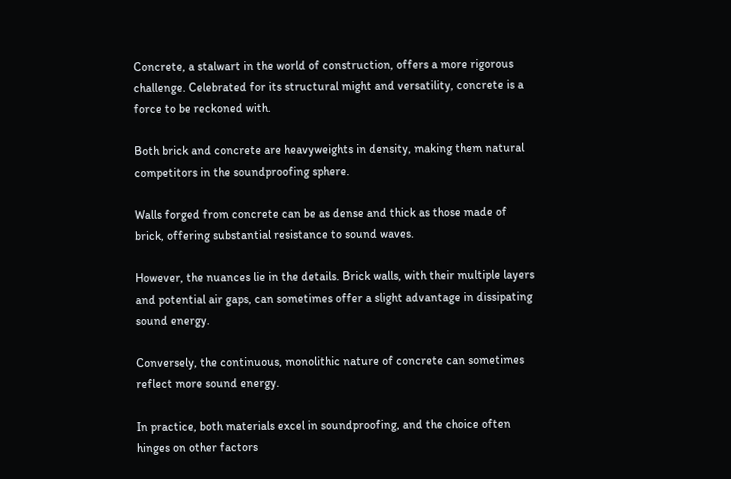Concrete, a stalwart in the world of construction, offers a more rigorous challenge. Celebrated for its structural might and versatility, concrete is a force to be reckoned with.

Both brick and concrete are heavyweights in density, making them natural competitors in the soundproofing sphere.

Walls forged from concrete can be as dense and thick as those made of brick, offering substantial resistance to sound waves.

However, the nuances lie in the details. Brick walls, with their multiple layers and potential air gaps, can sometimes offer a slight advantage in dissipating sound energy.

Conversely, the continuous, monolithic nature of concrete can sometimes reflect more sound energy.

In practice, both materials excel in soundproofing, and the choice often hinges on other factors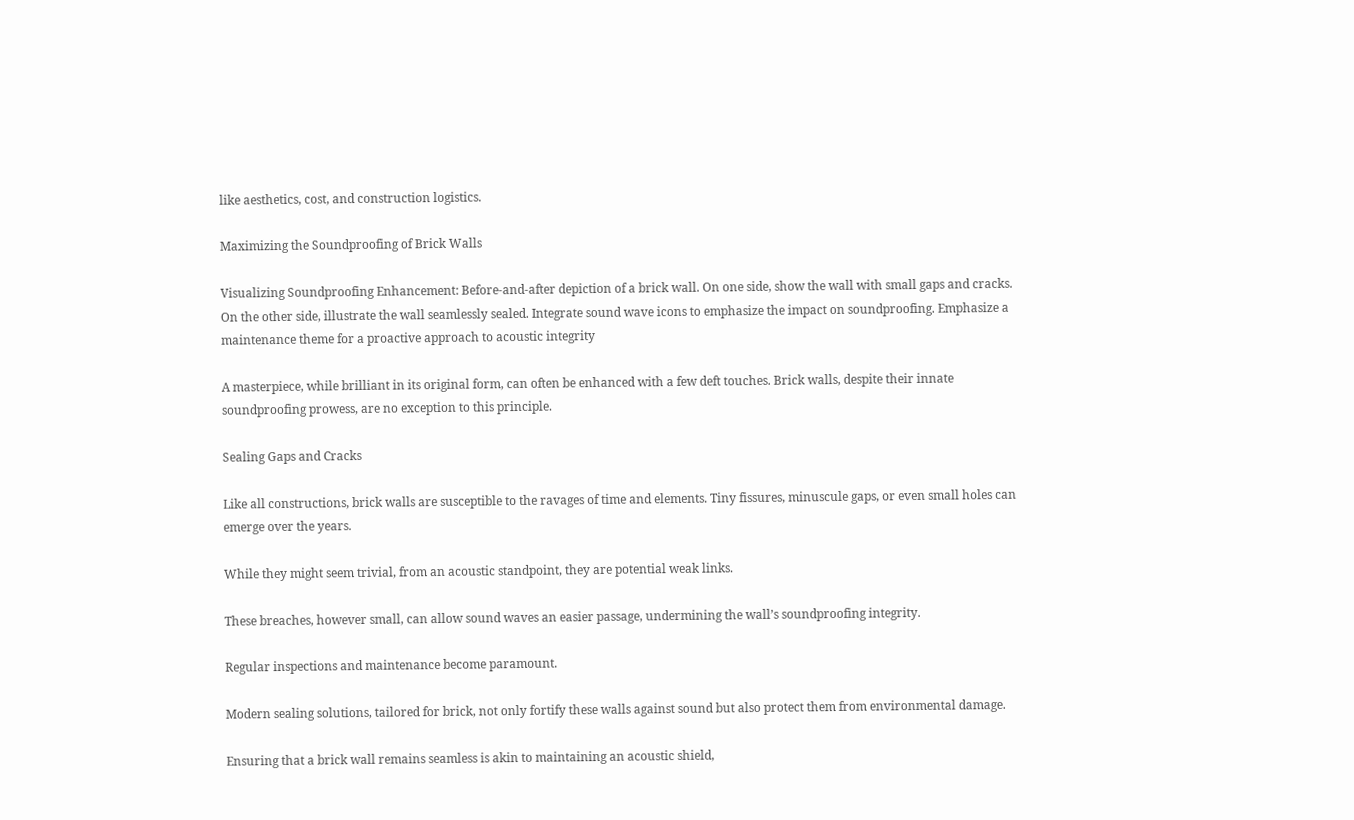like aesthetics, cost, and construction logistics.

Maximizing the Soundproofing of Brick Walls

Visualizing Soundproofing Enhancement: Before-and-after depiction of a brick wall. On one side, show the wall with small gaps and cracks. On the other side, illustrate the wall seamlessly sealed. Integrate sound wave icons to emphasize the impact on soundproofing. Emphasize a maintenance theme for a proactive approach to acoustic integrity

A masterpiece, while brilliant in its original form, can often be enhanced with a few deft touches. Brick walls, despite their innate soundproofing prowess, are no exception to this principle.

Sealing Gaps and Cracks

Like all constructions, brick walls are susceptible to the ravages of time and elements. Tiny fissures, minuscule gaps, or even small holes can emerge over the years.

While they might seem trivial, from an acoustic standpoint, they are potential weak links.

These breaches, however small, can allow sound waves an easier passage, undermining the wall’s soundproofing integrity.

Regular inspections and maintenance become paramount.

Modern sealing solutions, tailored for brick, not only fortify these walls against sound but also protect them from environmental damage.

Ensuring that a brick wall remains seamless is akin to maintaining an acoustic shield,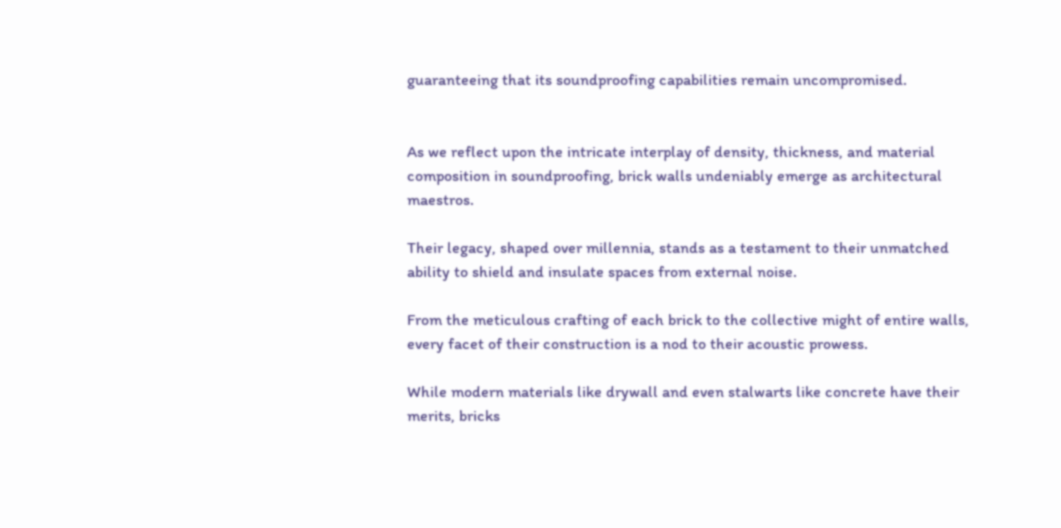guaranteeing that its soundproofing capabilities remain uncompromised.


As we reflect upon the intricate interplay of density, thickness, and material composition in soundproofing, brick walls undeniably emerge as architectural maestros.

Their legacy, shaped over millennia, stands as a testament to their unmatched ability to shield and insulate spaces from external noise.

From the meticulous crafting of each brick to the collective might of entire walls, every facet of their construction is a nod to their acoustic prowess.

While modern materials like drywall and even stalwarts like concrete have their merits, bricks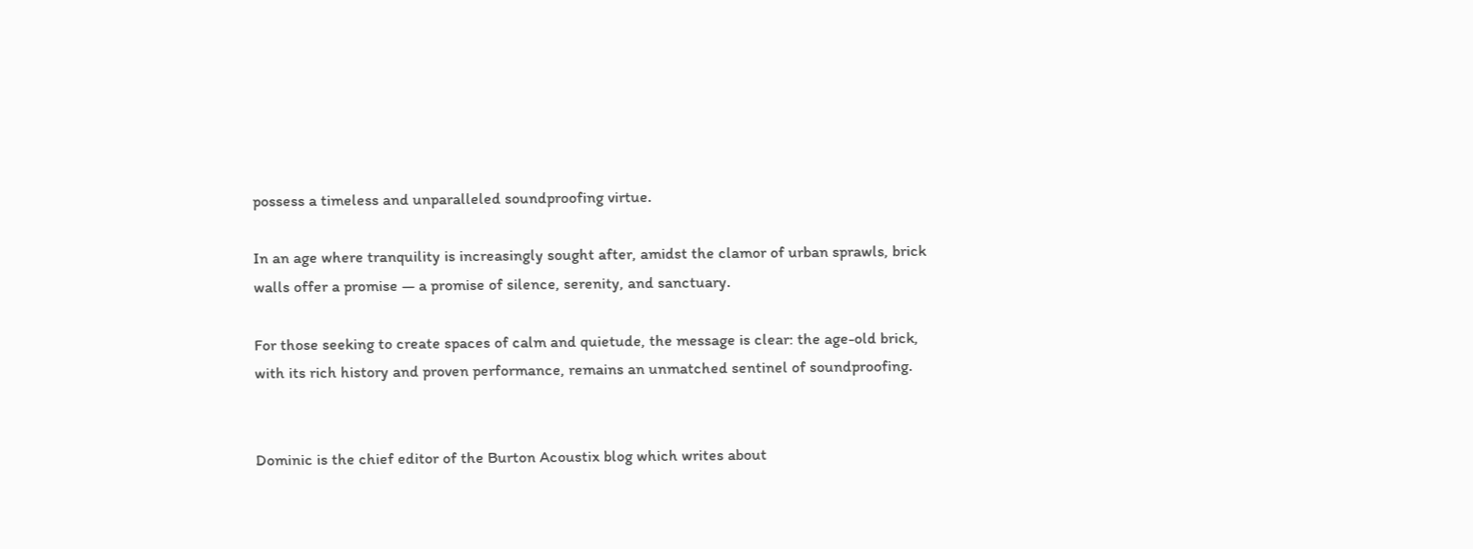possess a timeless and unparalleled soundproofing virtue.

In an age where tranquility is increasingly sought after, amidst the clamor of urban sprawls, brick walls offer a promise — a promise of silence, serenity, and sanctuary.

For those seeking to create spaces of calm and quietude, the message is clear: the age-old brick, with its rich history and proven performance, remains an unmatched sentinel of soundproofing.


Dominic is the chief editor of the Burton Acoustix blog which writes about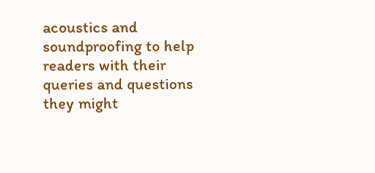acoustics and soundproofing to help readers with their queries and questions they might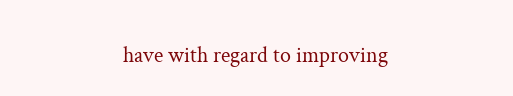have with regard to improving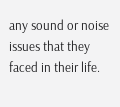any sound or noise issues that they faced in their life.